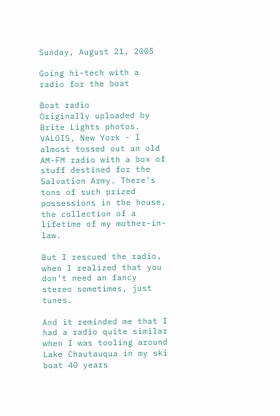Sunday, August 21, 2005

Going hi-tech with a radio for the boat

Boat radio
Originally uploaded by Brite Lights photos.
VALOIS, New York - I almost tossed out an old AM-FM radio with a box of stuff destined for the Salvation Army. There's tons of such prized possessions in the house, the collection of a lifetime of my mother-in-law.

But I rescued the radio, when I realized that you don't need an fancy stereo sometimes, just tunes.

And it reminded me that I had a radio quite similar when I was tooling around Lake Chautauqua in my ski boat 40 years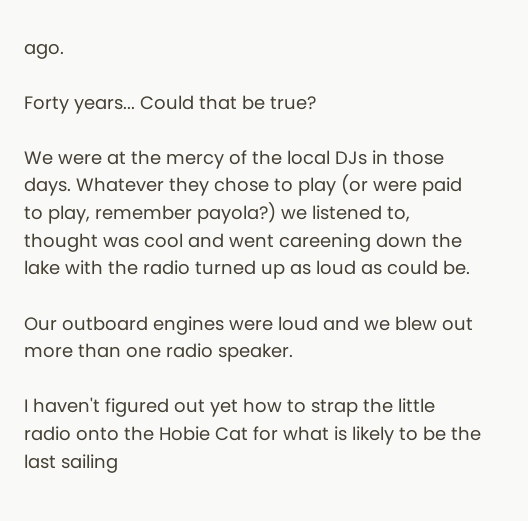ago.

Forty years... Could that be true?

We were at the mercy of the local DJs in those days. Whatever they chose to play (or were paid to play, remember payola?) we listened to, thought was cool and went careening down the lake with the radio turned up as loud as could be.

Our outboard engines were loud and we blew out more than one radio speaker.

I haven't figured out yet how to strap the little radio onto the Hobie Cat for what is likely to be the last sailing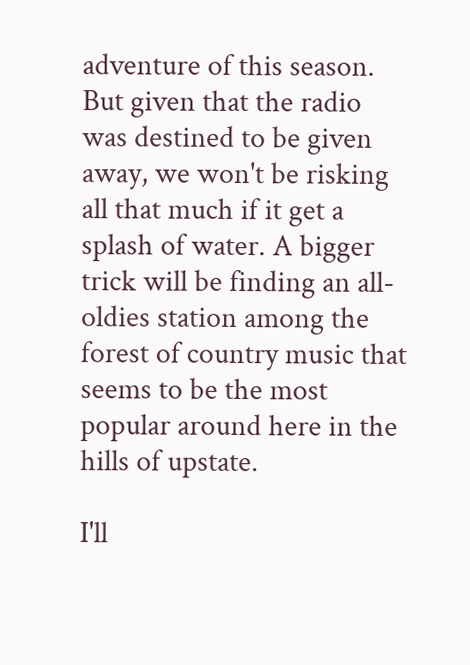adventure of this season. But given that the radio was destined to be given away, we won't be risking all that much if it get a splash of water. A bigger trick will be finding an all-oldies station among the forest of country music that seems to be the most popular around here in the hills of upstate.

I'll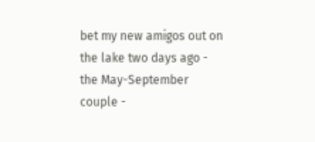bet my new amigos out on the lake two days ago - the May-September couple -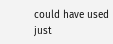could have used just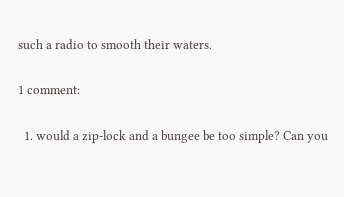such a radio to smooth their waters.

1 comment:

  1. would a zip-lock and a bungee be too simple? Can you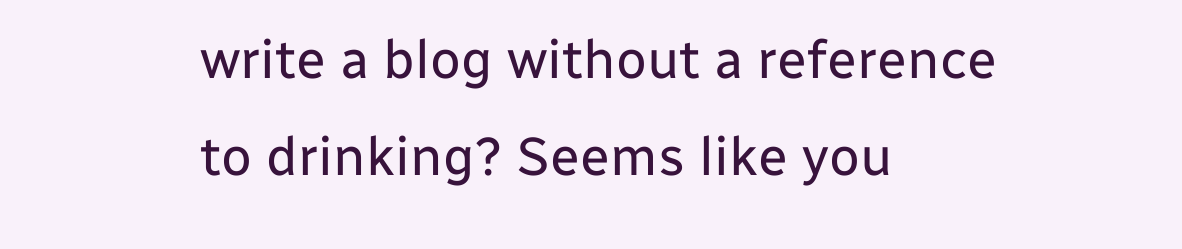write a blog without a reference to drinking? Seems like you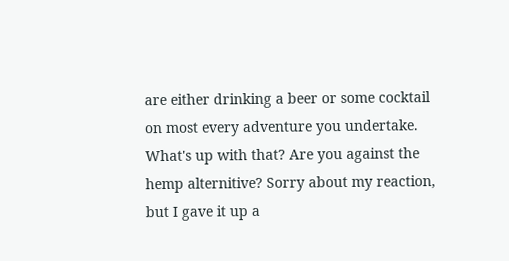are either drinking a beer or some cocktail on most every adventure you undertake. What's up with that? Are you against the hemp alternitive? Sorry about my reaction, but I gave it up a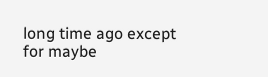long time ago except for maybe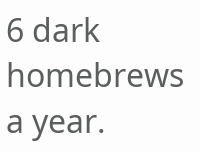6 dark homebrews a year.